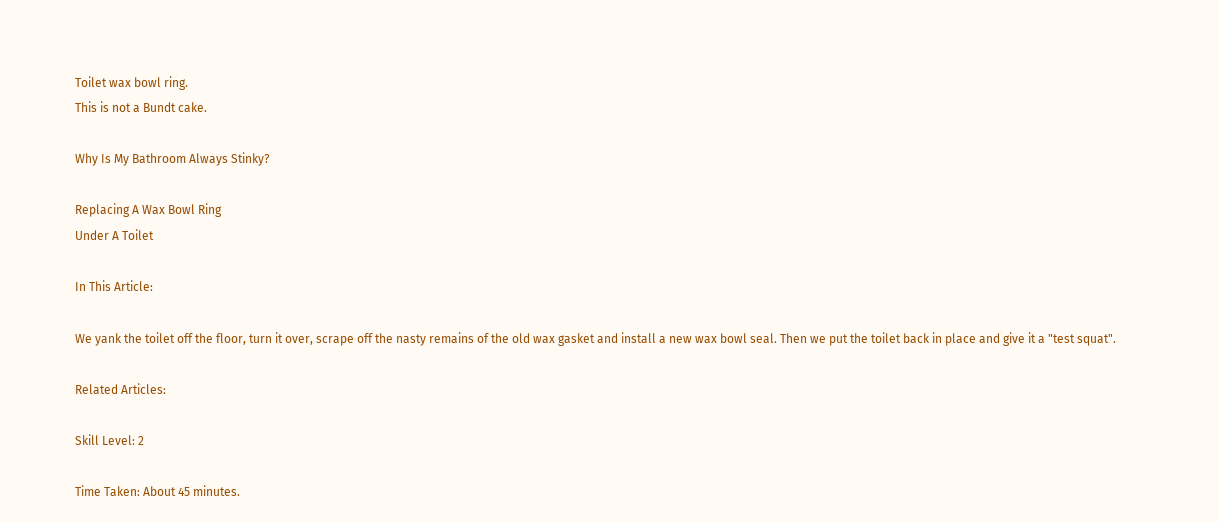Toilet wax bowl ring.
This is not a Bundt cake.

Why Is My Bathroom Always Stinky?

Replacing A Wax Bowl Ring
Under A Toilet

In This Article:

We yank the toilet off the floor, turn it over, scrape off the nasty remains of the old wax gasket and install a new wax bowl seal. Then we put the toilet back in place and give it a "test squat".

Related Articles:

Skill Level: 2

Time Taken: About 45 minutes.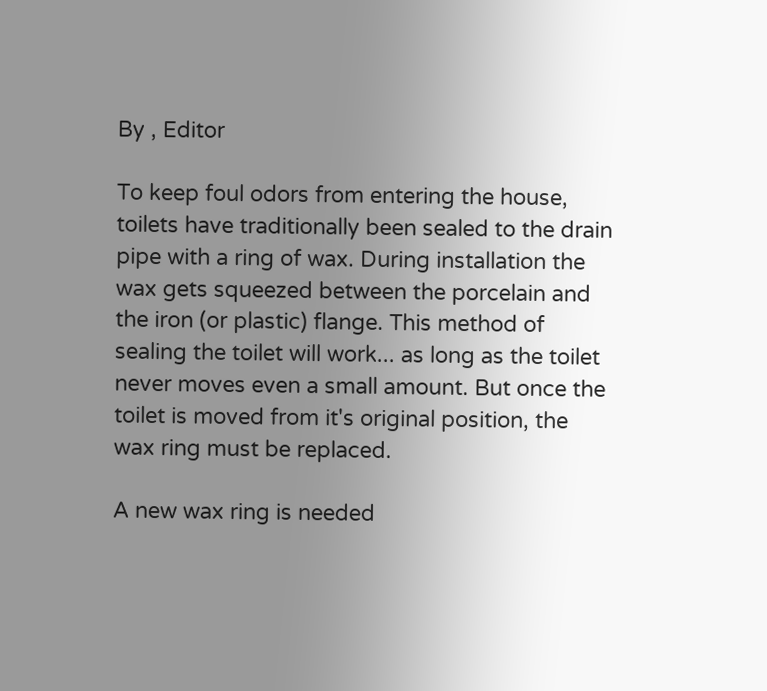By , Editor

To keep foul odors from entering the house, toilets have traditionally been sealed to the drain pipe with a ring of wax. During installation the wax gets squeezed between the porcelain and the iron (or plastic) flange. This method of sealing the toilet will work... as long as the toilet never moves even a small amount. But once the toilet is moved from it's original position, the wax ring must be replaced.

A new wax ring is needed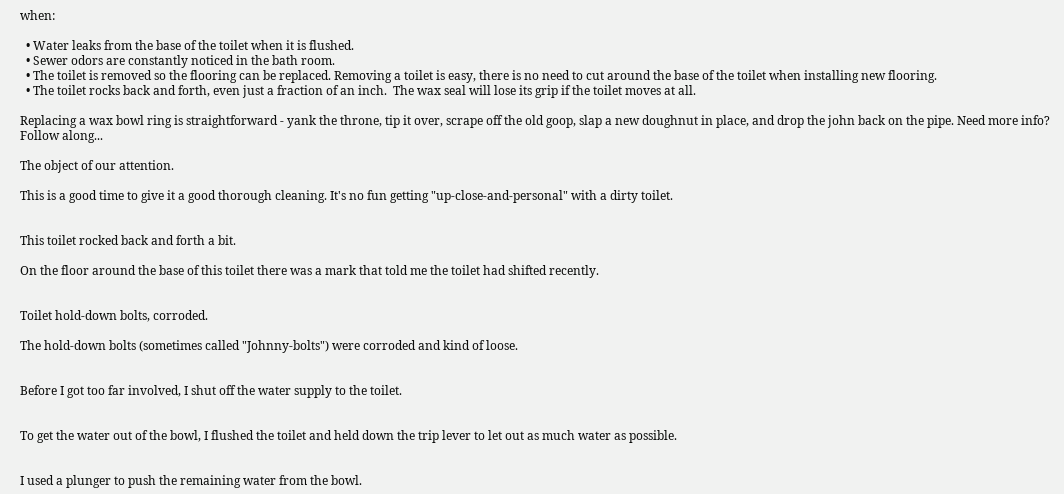when:

  • Water leaks from the base of the toilet when it is flushed.
  • Sewer odors are constantly noticed in the bath room.
  • The toilet is removed so the flooring can be replaced. Removing a toilet is easy, there is no need to cut around the base of the toilet when installing new flooring.
  • The toilet rocks back and forth, even just a fraction of an inch.  The wax seal will lose its grip if the toilet moves at all.

Replacing a wax bowl ring is straightforward - yank the throne, tip it over, scrape off the old goop, slap a new doughnut in place, and drop the john back on the pipe. Need more info? Follow along...

The object of our attention.

This is a good time to give it a good thorough cleaning. It's no fun getting "up-close-and-personal" with a dirty toilet.


This toilet rocked back and forth a bit.

On the floor around the base of this toilet there was a mark that told me the toilet had shifted recently.


Toilet hold-down bolts, corroded.

The hold-down bolts (sometimes called "Johnny-bolts") were corroded and kind of loose.


Before I got too far involved, I shut off the water supply to the toilet.


To get the water out of the bowl, I flushed the toilet and held down the trip lever to let out as much water as possible.


I used a plunger to push the remaining water from the bowl.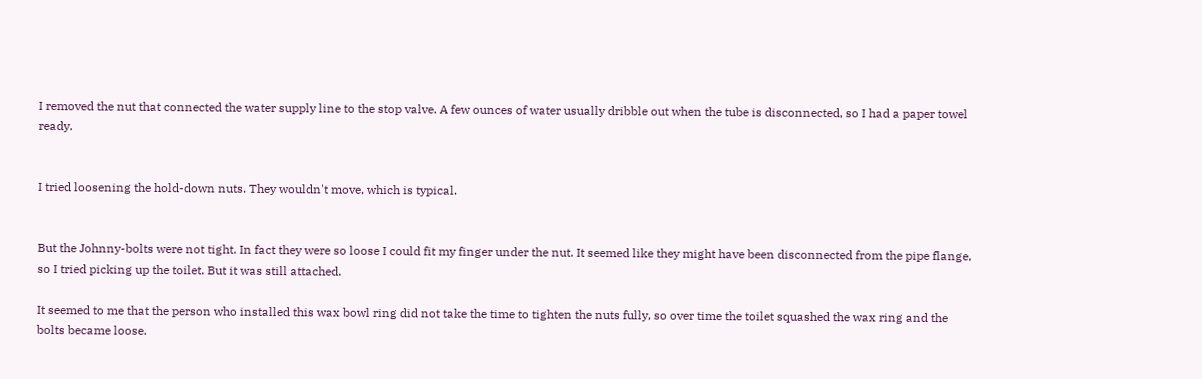I removed the nut that connected the water supply line to the stop valve. A few ounces of water usually dribble out when the tube is disconnected, so I had a paper towel ready.


I tried loosening the hold-down nuts. They wouldn't move, which is typical.


But the Johnny-bolts were not tight. In fact they were so loose I could fit my finger under the nut. It seemed like they might have been disconnected from the pipe flange, so I tried picking up the toilet. But it was still attached.

It seemed to me that the person who installed this wax bowl ring did not take the time to tighten the nuts fully, so over time the toilet squashed the wax ring and the bolts became loose.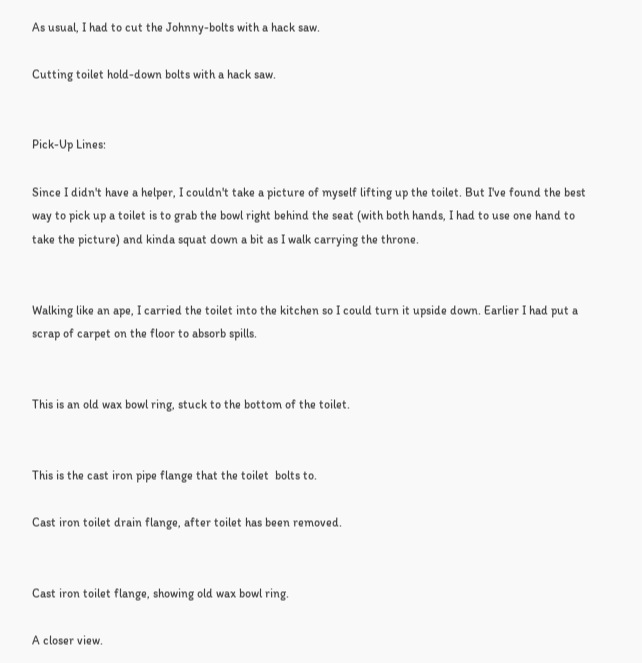As usual, I had to cut the Johnny-bolts with a hack saw.

Cutting toilet hold-down bolts with a hack saw.


Pick-Up Lines:

Since I didn't have a helper, I couldn't take a picture of myself lifting up the toilet. But I've found the best way to pick up a toilet is to grab the bowl right behind the seat (with both hands, I had to use one hand to take the picture) and kinda squat down a bit as I walk carrying the throne.


Walking like an ape, I carried the toilet into the kitchen so I could turn it upside down. Earlier I had put a scrap of carpet on the floor to absorb spills.


This is an old wax bowl ring, stuck to the bottom of the toilet.


This is the cast iron pipe flange that the toilet  bolts to.

Cast iron toilet drain flange, after toilet has been removed.


Cast iron toilet flange, showing old wax bowl ring.

A closer view.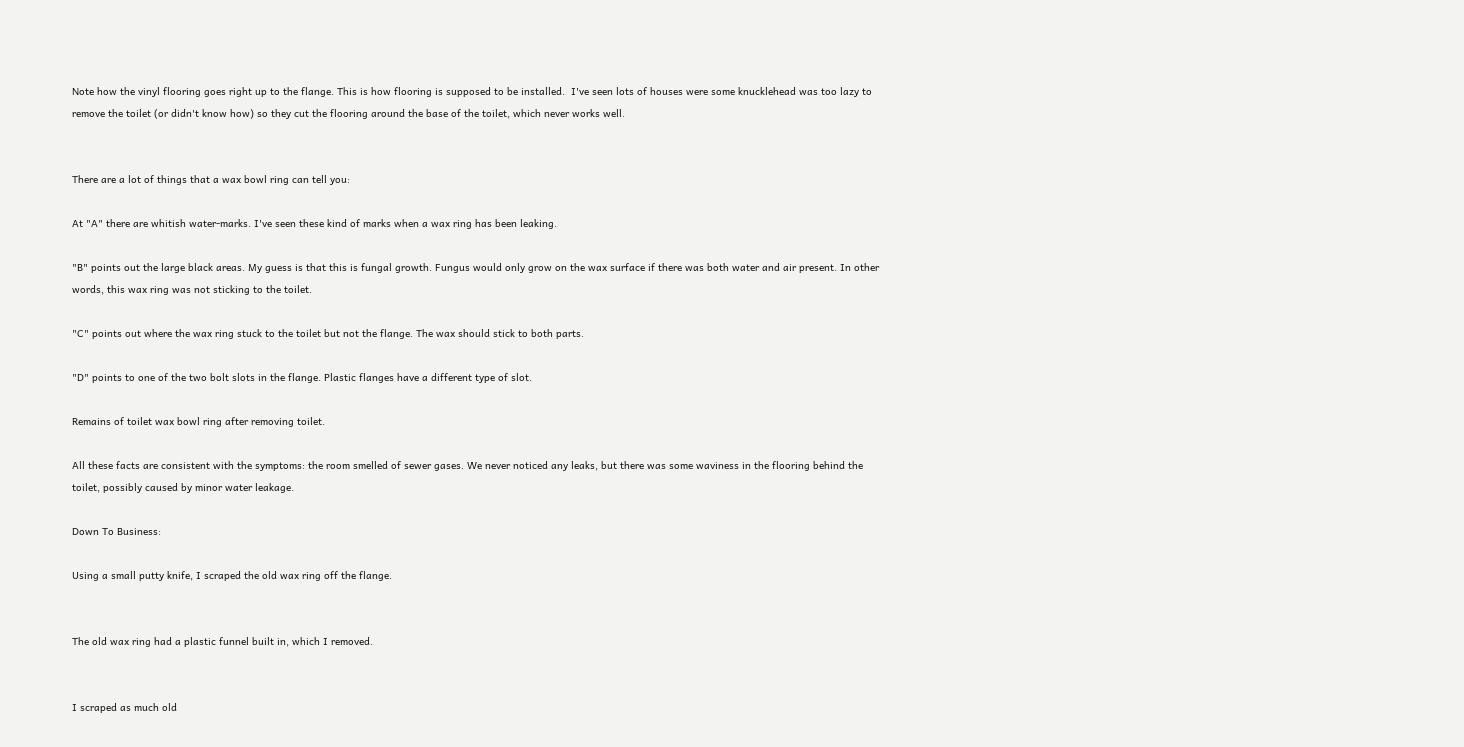Note how the vinyl flooring goes right up to the flange. This is how flooring is supposed to be installed.  I've seen lots of houses were some knucklehead was too lazy to remove the toilet (or didn't know how) so they cut the flooring around the base of the toilet, which never works well.


There are a lot of things that a wax bowl ring can tell you:

At "A" there are whitish water-marks. I've seen these kind of marks when a wax ring has been leaking.

"B" points out the large black areas. My guess is that this is fungal growth. Fungus would only grow on the wax surface if there was both water and air present. In other words, this wax ring was not sticking to the toilet.

"C" points out where the wax ring stuck to the toilet but not the flange. The wax should stick to both parts.

"D" points to one of the two bolt slots in the flange. Plastic flanges have a different type of slot.

Remains of toilet wax bowl ring after removing toilet.

All these facts are consistent with the symptoms: the room smelled of sewer gases. We never noticed any leaks, but there was some waviness in the flooring behind the toilet, possibly caused by minor water leakage.

Down To Business:

Using a small putty knife, I scraped the old wax ring off the flange.


The old wax ring had a plastic funnel built in, which I removed.


I scraped as much old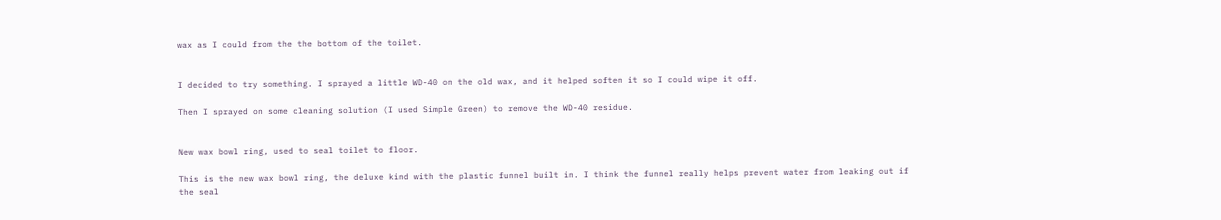wax as I could from the the bottom of the toilet.


I decided to try something. I sprayed a little WD-40 on the old wax, and it helped soften it so I could wipe it off.

Then I sprayed on some cleaning solution (I used Simple Green) to remove the WD-40 residue.


New wax bowl ring, used to seal toilet to floor.

This is the new wax bowl ring, the deluxe kind with the plastic funnel built in. I think the funnel really helps prevent water from leaking out if the seal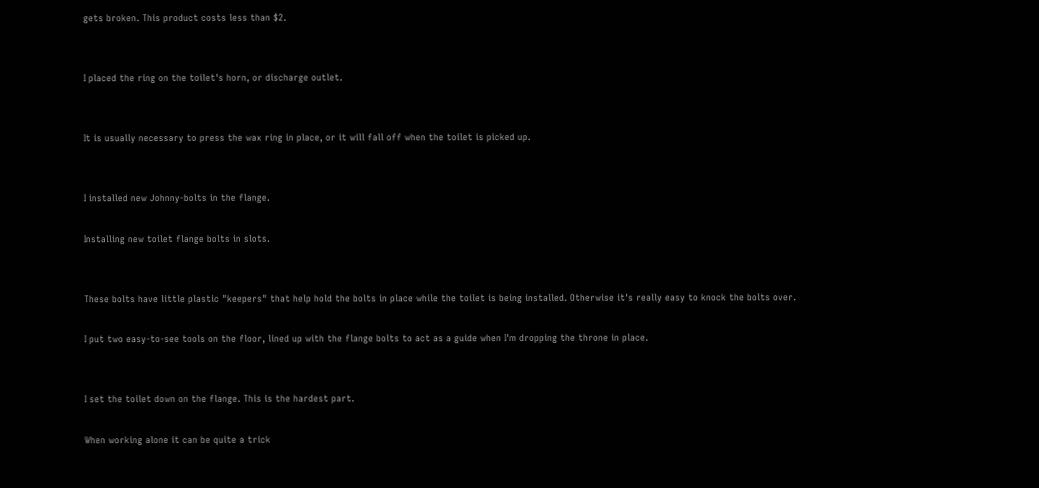gets broken. This product costs less than $2.


I placed the ring on the toilet's horn, or discharge outlet.


It is usually necessary to press the wax ring in place, or it will fall off when the toilet is picked up.


I installed new Johnny-bolts in the flange.

Installing new toilet flange bolts in slots.


These bolts have little plastic "keepers" that help hold the bolts in place while the toilet is being installed. Otherwise it's really easy to knock the bolts over.

I put two easy-to-see tools on the floor, lined up with the flange bolts to act as a guide when I'm dropping the throne in place.


I set the toilet down on the flange. This is the hardest part.

When working alone it can be quite a trick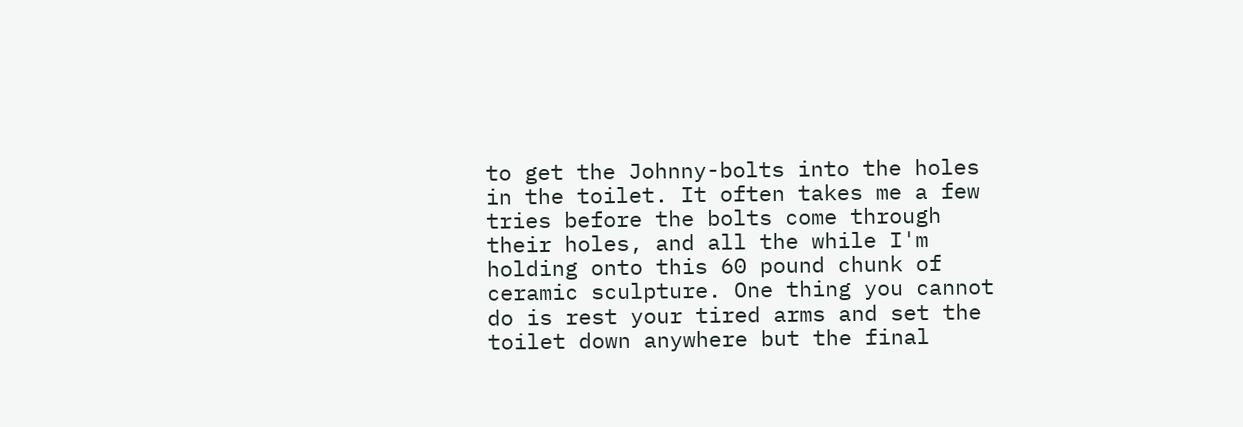to get the Johnny-bolts into the holes in the toilet. It often takes me a few tries before the bolts come through their holes, and all the while I'm holding onto this 60 pound chunk of ceramic sculpture. One thing you cannot do is rest your tired arms and set the toilet down anywhere but the final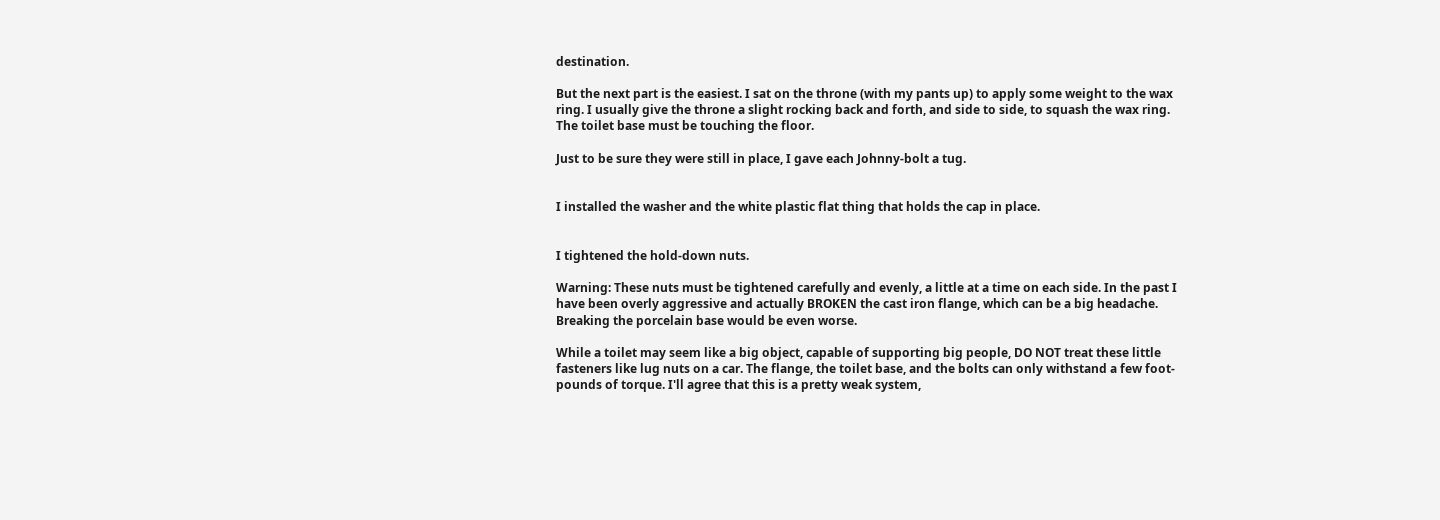destination.

But the next part is the easiest. I sat on the throne (with my pants up) to apply some weight to the wax ring. I usually give the throne a slight rocking back and forth, and side to side, to squash the wax ring. The toilet base must be touching the floor.

Just to be sure they were still in place, I gave each Johnny-bolt a tug.


I installed the washer and the white plastic flat thing that holds the cap in place.


I tightened the hold-down nuts.

Warning: These nuts must be tightened carefully and evenly, a little at a time on each side. In the past I have been overly aggressive and actually BROKEN the cast iron flange, which can be a big headache. Breaking the porcelain base would be even worse.

While a toilet may seem like a big object, capable of supporting big people, DO NOT treat these little fasteners like lug nuts on a car. The flange, the toilet base, and the bolts can only withstand a few foot-pounds of torque. I'll agree that this is a pretty weak system,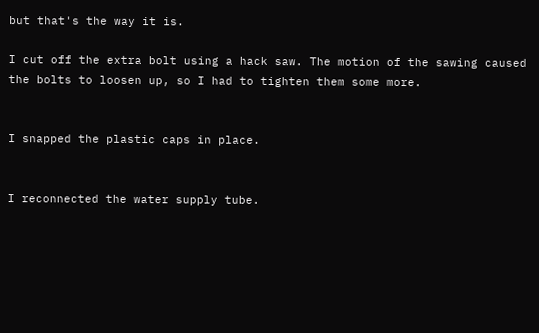but that's the way it is.

I cut off the extra bolt using a hack saw. The motion of the sawing caused the bolts to loosen up, so I had to tighten them some more.


I snapped the plastic caps in place.


I reconnected the water supply tube.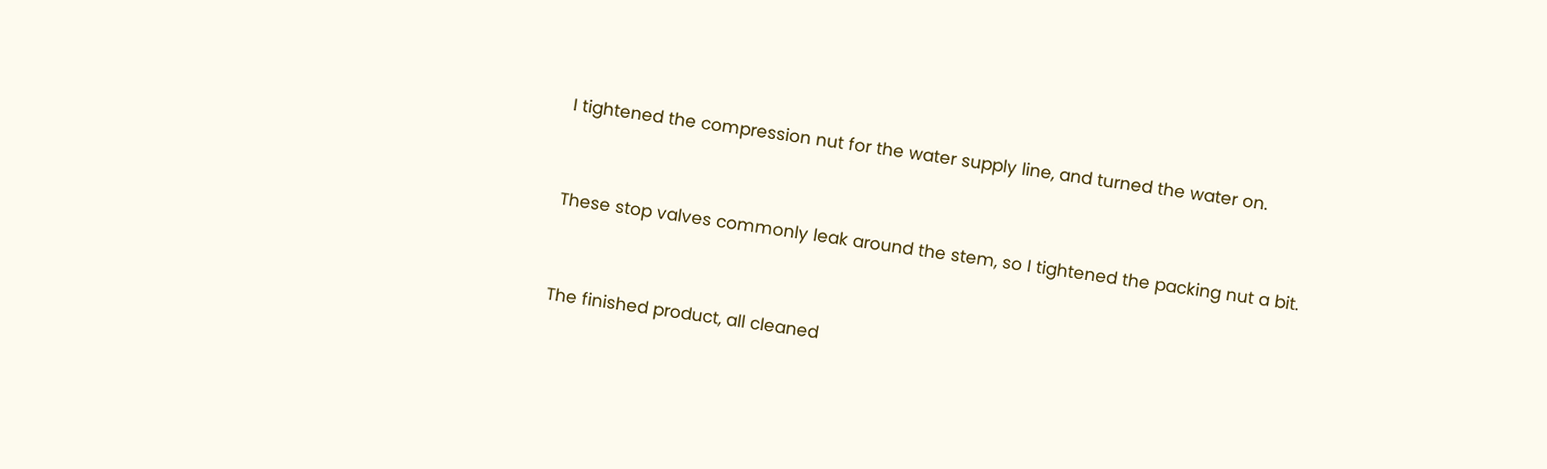I tightened the compression nut for the water supply line, and turned the water on.


These stop valves commonly leak around the stem, so I tightened the packing nut a bit.


The finished product, all cleaned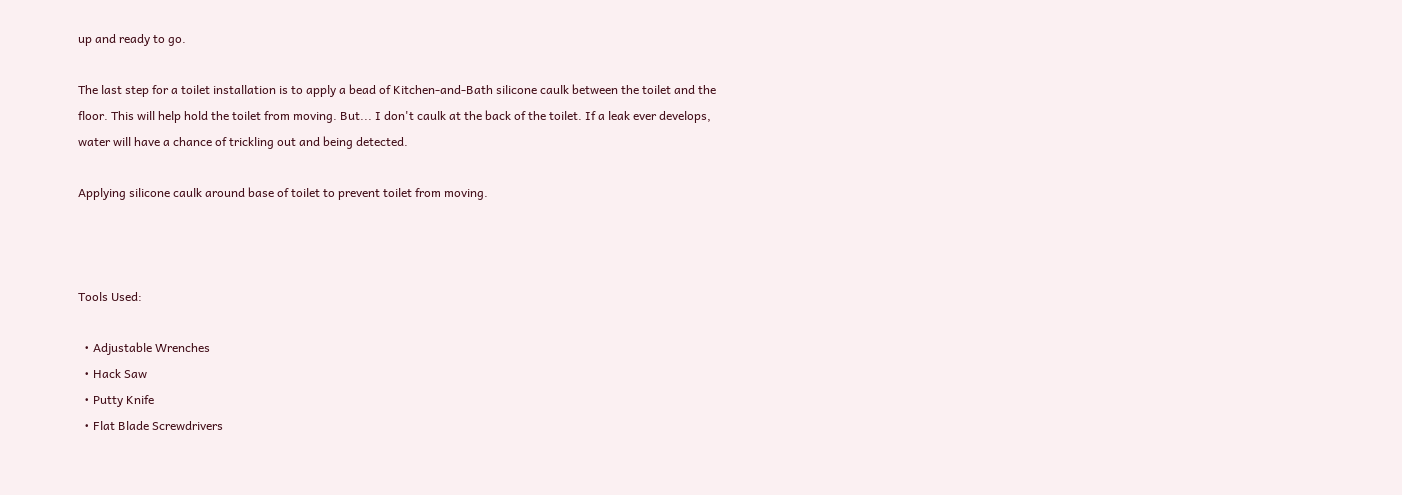up and ready to go.

The last step for a toilet installation is to apply a bead of Kitchen-and-Bath silicone caulk between the toilet and the floor. This will help hold the toilet from moving. But... I don't caulk at the back of the toilet. If a leak ever develops, water will have a chance of trickling out and being detected.

Applying silicone caulk around base of toilet to prevent toilet from moving.



Tools Used:

  • Adjustable Wrenches
  • Hack Saw
  • Putty Knife
  • Flat Blade Screwdrivers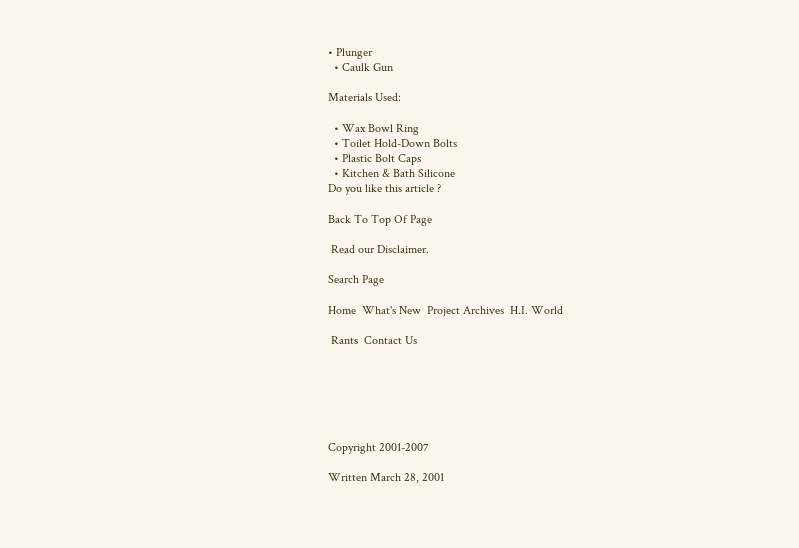• Plunger
  • Caulk Gun

Materials Used:

  • Wax Bowl Ring
  • Toilet Hold-Down Bolts
  • Plastic Bolt Caps
  • Kitchen & Bath Silicone
Do you like this article ?

Back To Top Of Page

 Read our Disclaimer.

Search Page

Home  What's New  Project Archives  H.I. World

 Rants  Contact Us






Copyright 2001-2007

Written March 28, 2001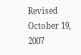Revised October 19, 2007